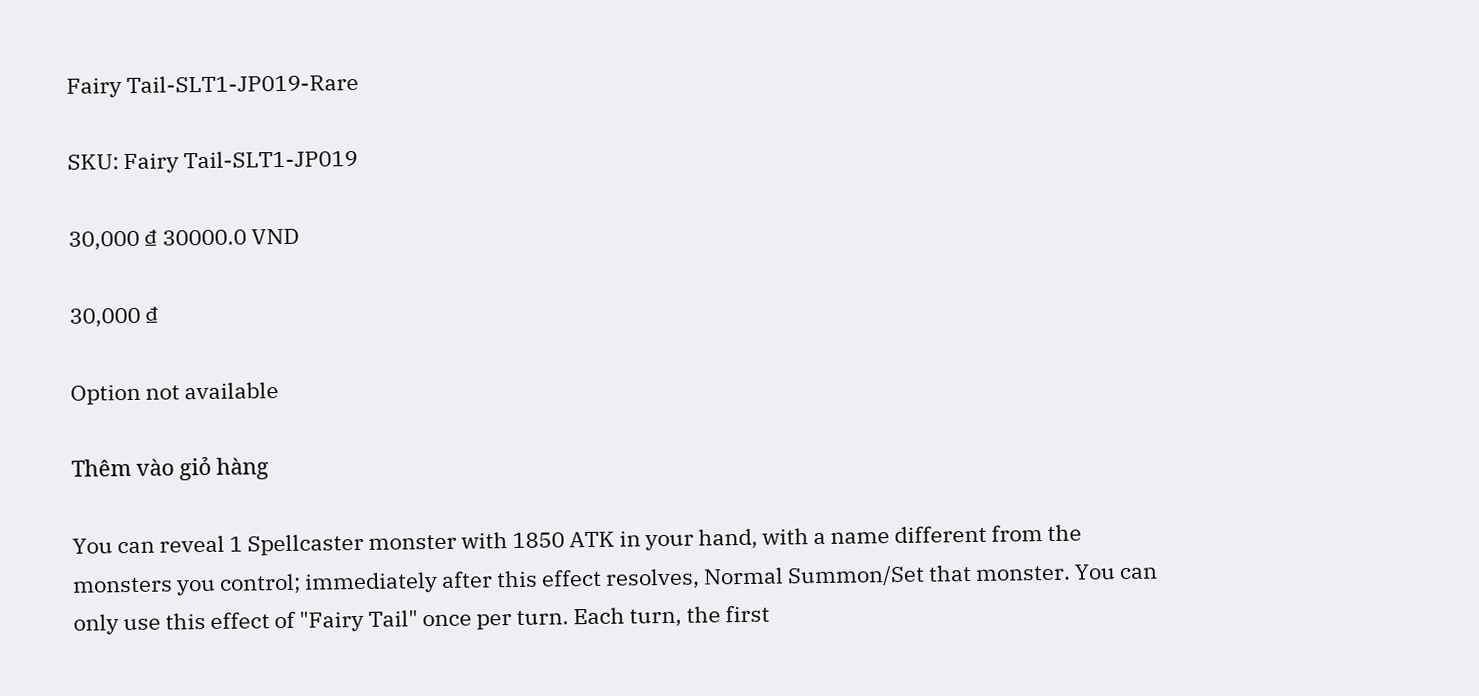Fairy Tail-SLT1-JP019-Rare

SKU: Fairy Tail-SLT1-JP019

30,000 ₫ 30000.0 VND

30,000 ₫

Option not available

Thêm vào giỏ hàng

You can reveal 1 Spellcaster monster with 1850 ATK in your hand, with a name different from the monsters you control; immediately after this effect resolves, Normal Summon/Set that monster. You can only use this effect of "Fairy Tail" once per turn. Each turn, the first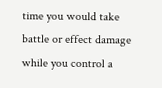time you would take battle or effect damage while you control a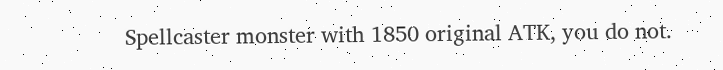Spellcaster monster with 1850 original ATK, you do not.